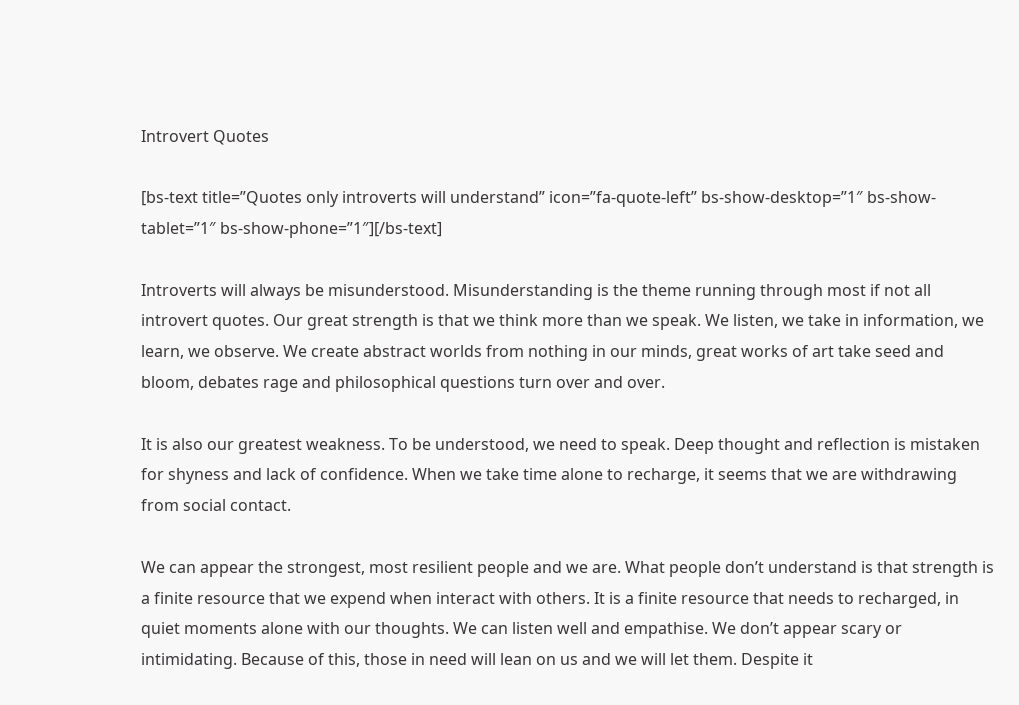Introvert Quotes

[bs-text title=”Quotes only introverts will understand” icon=”fa-quote-left” bs-show-desktop=”1″ bs-show-tablet=”1″ bs-show-phone=”1″][/bs-text]

Introverts will always be misunderstood. Misunderstanding is the theme running through most if not all introvert quotes. Our great strength is that we think more than we speak. We listen, we take in information, we learn, we observe. We create abstract worlds from nothing in our minds, great works of art take seed and bloom, debates rage and philosophical questions turn over and over.

It is also our greatest weakness. To be understood, we need to speak. Deep thought and reflection is mistaken for shyness and lack of confidence. When we take time alone to recharge, it seems that we are withdrawing from social contact.

We can appear the strongest, most resilient people and we are. What people don’t understand is that strength is a finite resource that we expend when interact with others. It is a finite resource that needs to recharged, in quiet moments alone with our thoughts. We can listen well and empathise. We don’t appear scary or intimidating. Because of this, those in need will lean on us and we will let them. Despite it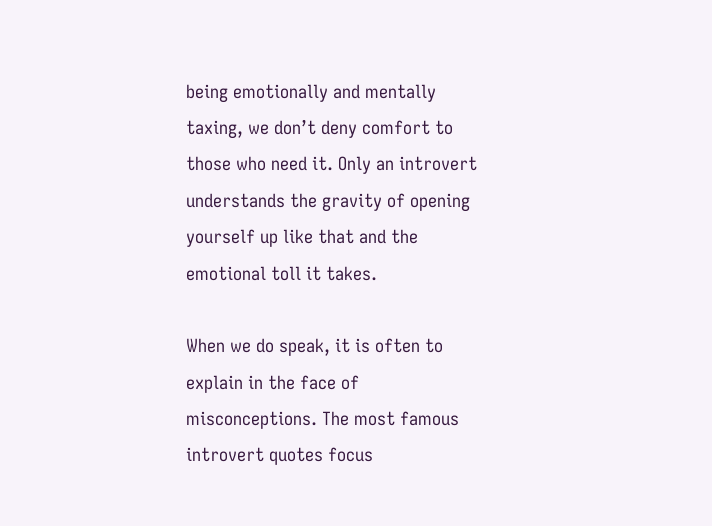being emotionally and mentally taxing, we don’t deny comfort to those who need it. Only an introvert understands the gravity of opening yourself up like that and the emotional toll it takes.

When we do speak, it is often to explain in the face of misconceptions. The most famous introvert quotes focus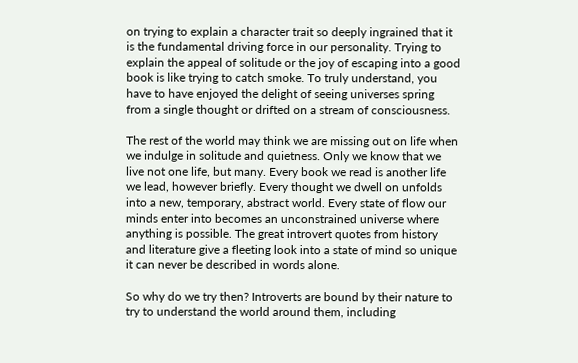on trying to explain a character trait so deeply ingrained that it is the fundamental driving force in our personality. Trying to explain the appeal of solitude or the joy of escaping into a good book is like trying to catch smoke. To truly understand, you have to have enjoyed the delight of seeing universes spring from a single thought or drifted on a stream of consciousness.

The rest of the world may think we are missing out on life when we indulge in solitude and quietness. Only we know that we live not one life, but many. Every book we read is another life we lead, however briefly. Every thought we dwell on unfolds into a new, temporary, abstract world. Every state of flow our minds enter into becomes an unconstrained universe where anything is possible. The great introvert quotes from history and literature give a fleeting look into a state of mind so unique it can never be described in words alone.

So why do we try then? Introverts are bound by their nature to try to understand the world around them, including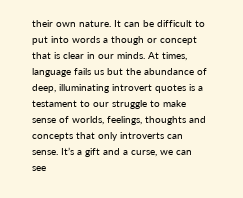their own nature. It can be difficult to put into words a though or concept that is clear in our minds. At times, language fails us but the abundance of deep, illuminating introvert quotes is a testament to our struggle to make sense of worlds, feelings, thoughts and concepts that only introverts can sense. It’s a gift and a curse, we can see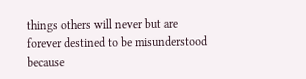things others will never but are forever destined to be misunderstood because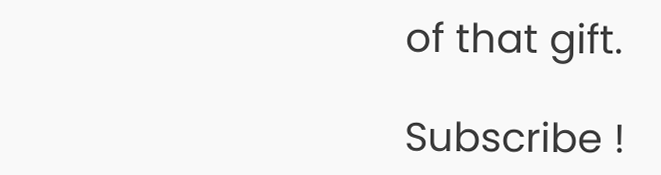of that gift.

Subscribe !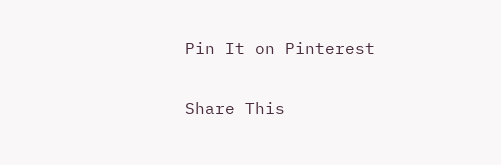Pin It on Pinterest

Share This